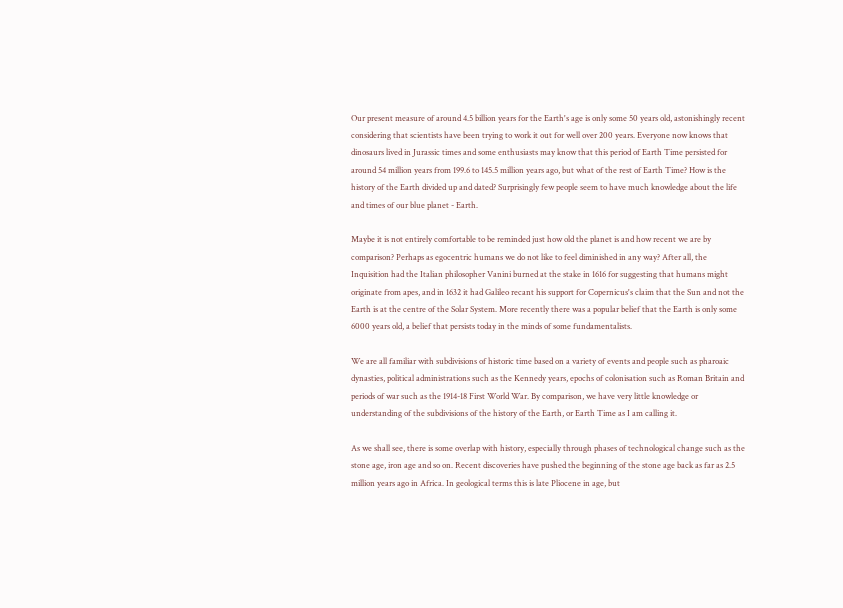Our present measure of around 4.5 billion years for the Earth's age is only some 50 years old, astonishingly recent considering that scientists have been trying to work it out for well over 200 years. Everyone now knows that dinosaurs lived in Jurassic times and some enthusiasts may know that this period of Earth Time persisted for around 54 million years from 199.6 to 145.5 million years ago, but what of the rest of Earth Time? How is the history of the Earth divided up and dated? Surprisingly few people seem to have much knowledge about the life and times of our blue planet - Earth.

Maybe it is not entirely comfortable to be reminded just how old the planet is and how recent we are by comparison? Perhaps as egocentric humans we do not like to feel diminished in any way? After all, the Inquisition had the Italian philosopher Vanini burned at the stake in 1616 for suggesting that humans might originate from apes, and in 1632 it had Galileo recant his support for Copernicus's claim that the Sun and not the Earth is at the centre of the Solar System. More recently there was a popular belief that the Earth is only some 6000 years old, a belief that persists today in the minds of some fundamentalists.

We are all familiar with subdivisions of historic time based on a variety of events and people such as pharoaic dynasties, political administrations such as the Kennedy years, epochs of colonisation such as Roman Britain and periods of war such as the 1914-18 First World War. By comparison, we have very little knowledge or understanding of the subdivisions of the history of the Earth, or Earth Time as I am calling it.

As we shall see, there is some overlap with history, especially through phases of technological change such as the stone age, iron age and so on. Recent discoveries have pushed the beginning of the stone age back as far as 2.5 million years ago in Africa. In geological terms this is late Pliocene in age, but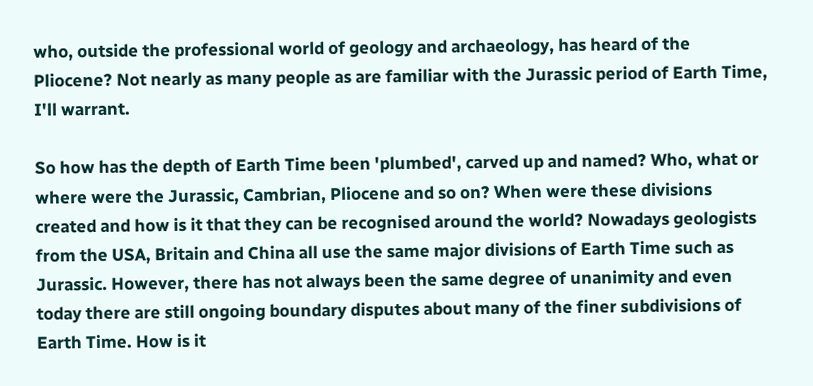who, outside the professional world of geology and archaeology, has heard of the Pliocene? Not nearly as many people as are familiar with the Jurassic period of Earth Time, I'll warrant.

So how has the depth of Earth Time been 'plumbed', carved up and named? Who, what or where were the Jurassic, Cambrian, Pliocene and so on? When were these divisions created and how is it that they can be recognised around the world? Nowadays geologists from the USA, Britain and China all use the same major divisions of Earth Time such as Jurassic. However, there has not always been the same degree of unanimity and even today there are still ongoing boundary disputes about many of the finer subdivisions of Earth Time. How is it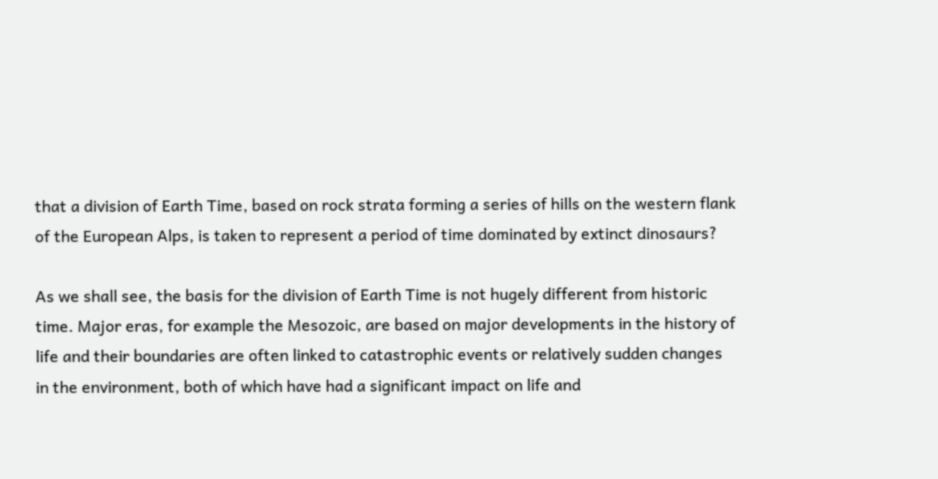that a division of Earth Time, based on rock strata forming a series of hills on the western flank of the European Alps, is taken to represent a period of time dominated by extinct dinosaurs?

As we shall see, the basis for the division of Earth Time is not hugely different from historic time. Major eras, for example the Mesozoic, are based on major developments in the history of life and their boundaries are often linked to catastrophic events or relatively sudden changes in the environment, both of which have had a significant impact on life and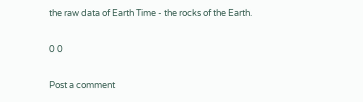the raw data of Earth Time - the rocks of the Earth.

0 0

Post a comment